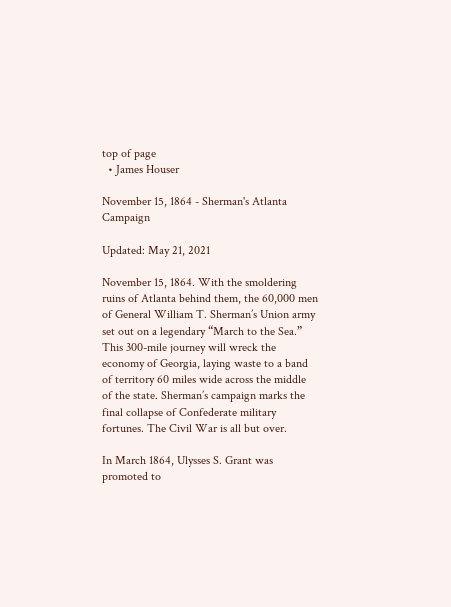top of page
  • James Houser

November 15, 1864 - Sherman's Atlanta Campaign

Updated: May 21, 2021

November 15, 1864. With the smoldering ruins of Atlanta behind them, the 60,000 men of General William T. Sherman’s Union army set out on a legendary “March to the Sea.” This 300-mile journey will wreck the economy of Georgia, laying waste to a band of territory 60 miles wide across the middle of the state. Sherman’s campaign marks the final collapse of Confederate military fortunes. The Civil War is all but over.

In March 1864, Ulysses S. Grant was promoted to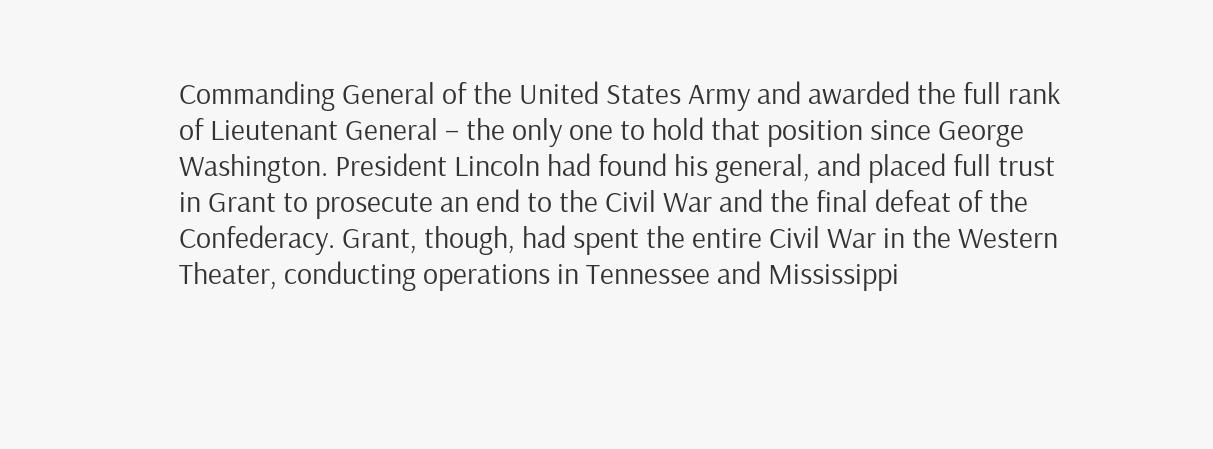Commanding General of the United States Army and awarded the full rank of Lieutenant General – the only one to hold that position since George Washington. President Lincoln had found his general, and placed full trust in Grant to prosecute an end to the Civil War and the final defeat of the Confederacy. Grant, though, had spent the entire Civil War in the Western Theater, conducting operations in Tennessee and Mississippi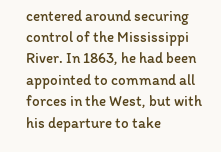centered around securing control of the Mississippi River. In 1863, he had been appointed to command all forces in the West, but with his departure to take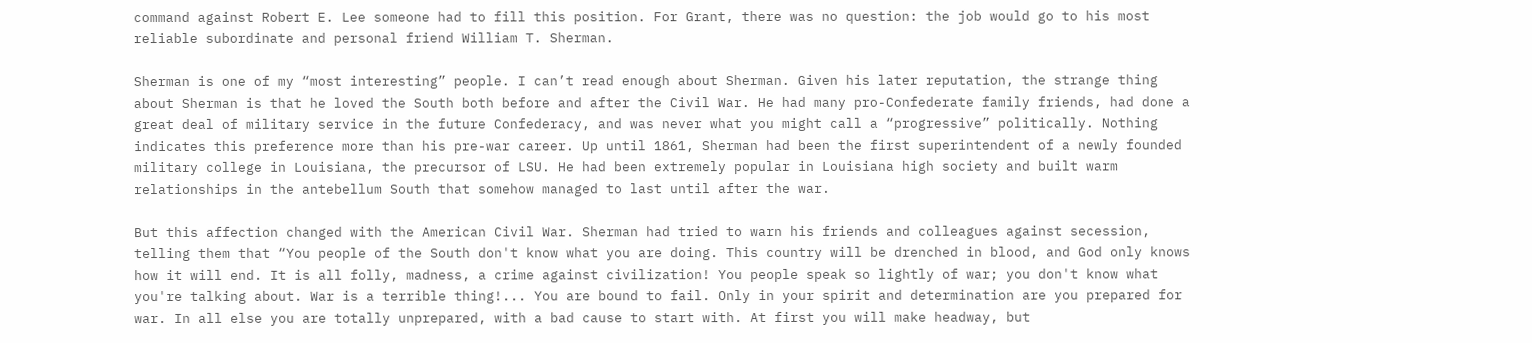command against Robert E. Lee someone had to fill this position. For Grant, there was no question: the job would go to his most reliable subordinate and personal friend William T. Sherman.

Sherman is one of my “most interesting” people. I can’t read enough about Sherman. Given his later reputation, the strange thing about Sherman is that he loved the South both before and after the Civil War. He had many pro-Confederate family friends, had done a great deal of military service in the future Confederacy, and was never what you might call a “progressive” politically. Nothing indicates this preference more than his pre-war career. Up until 1861, Sherman had been the first superintendent of a newly founded military college in Louisiana, the precursor of LSU. He had been extremely popular in Louisiana high society and built warm relationships in the antebellum South that somehow managed to last until after the war.

But this affection changed with the American Civil War. Sherman had tried to warn his friends and colleagues against secession, telling them that “You people of the South don't know what you are doing. This country will be drenched in blood, and God only knows how it will end. It is all folly, madness, a crime against civilization! You people speak so lightly of war; you don't know what you're talking about. War is a terrible thing!... You are bound to fail. Only in your spirit and determination are you prepared for war. In all else you are totally unprepared, with a bad cause to start with. At first you will make headway, but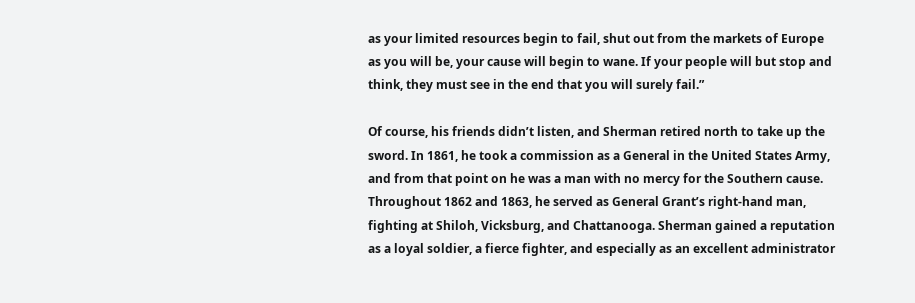as your limited resources begin to fail, shut out from the markets of Europe as you will be, your cause will begin to wane. If your people will but stop and think, they must see in the end that you will surely fail.”

Of course, his friends didn’t listen, and Sherman retired north to take up the sword. In 1861, he took a commission as a General in the United States Army, and from that point on he was a man with no mercy for the Southern cause. Throughout 1862 and 1863, he served as General Grant’s right-hand man, fighting at Shiloh, Vicksburg, and Chattanooga. Sherman gained a reputation as a loyal soldier, a fierce fighter, and especially as an excellent administrator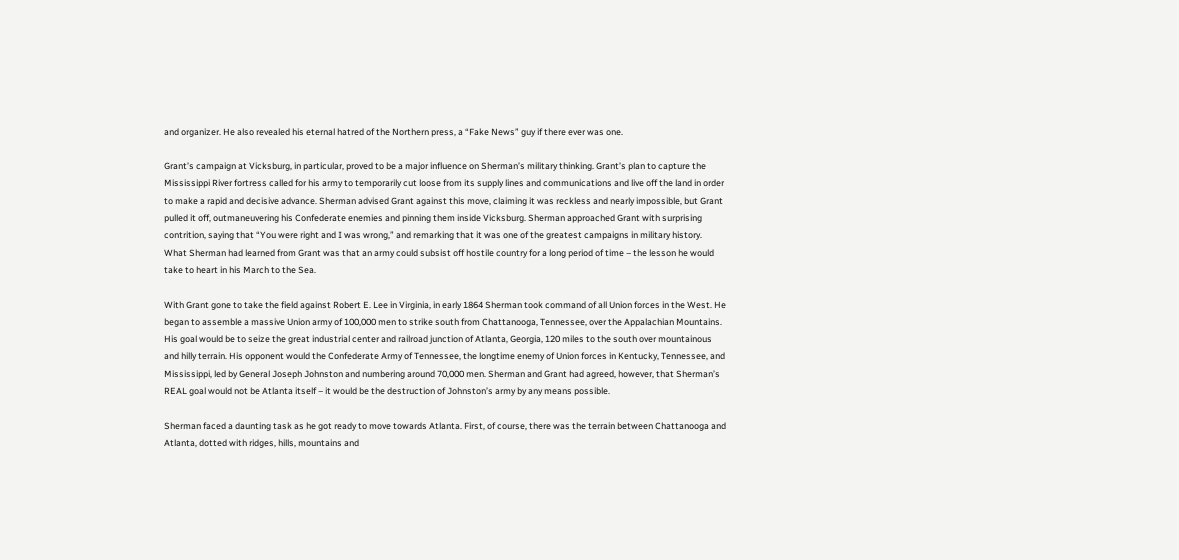and organizer. He also revealed his eternal hatred of the Northern press, a “Fake News” guy if there ever was one.

Grant’s campaign at Vicksburg, in particular, proved to be a major influence on Sherman’s military thinking. Grant’s plan to capture the Mississippi River fortress called for his army to temporarily cut loose from its supply lines and communications and live off the land in order to make a rapid and decisive advance. Sherman advised Grant against this move, claiming it was reckless and nearly impossible, but Grant pulled it off, outmaneuvering his Confederate enemies and pinning them inside Vicksburg. Sherman approached Grant with surprising contrition, saying that “You were right and I was wrong,” and remarking that it was one of the greatest campaigns in military history. What Sherman had learned from Grant was that an army could subsist off hostile country for a long period of time – the lesson he would take to heart in his March to the Sea.

With Grant gone to take the field against Robert E. Lee in Virginia, in early 1864 Sherman took command of all Union forces in the West. He began to assemble a massive Union army of 100,000 men to strike south from Chattanooga, Tennessee, over the Appalachian Mountains. His goal would be to seize the great industrial center and railroad junction of Atlanta, Georgia, 120 miles to the south over mountainous and hilly terrain. His opponent would the Confederate Army of Tennessee, the longtime enemy of Union forces in Kentucky, Tennessee, and Mississippi, led by General Joseph Johnston and numbering around 70,000 men. Sherman and Grant had agreed, however, that Sherman’s REAL goal would not be Atlanta itself – it would be the destruction of Johnston’s army by any means possible.

Sherman faced a daunting task as he got ready to move towards Atlanta. First, of course, there was the terrain between Chattanooga and Atlanta, dotted with ridges, hills, mountains and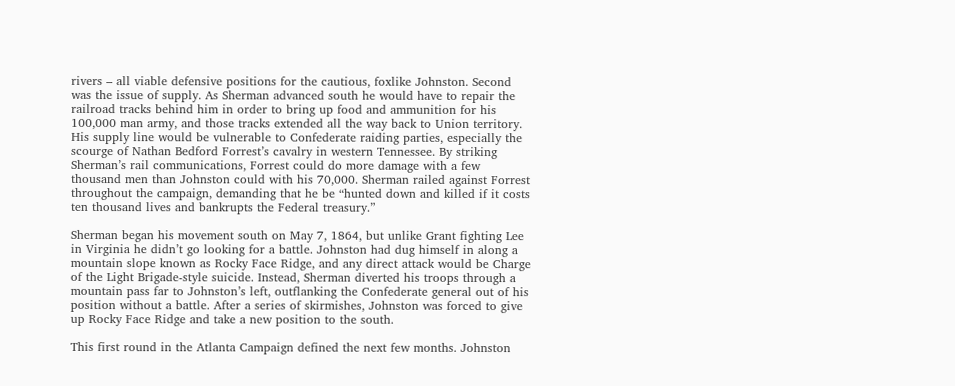rivers – all viable defensive positions for the cautious, foxlike Johnston. Second was the issue of supply. As Sherman advanced south he would have to repair the railroad tracks behind him in order to bring up food and ammunition for his 100,000 man army, and those tracks extended all the way back to Union territory. His supply line would be vulnerable to Confederate raiding parties, especially the scourge of Nathan Bedford Forrest’s cavalry in western Tennessee. By striking Sherman’s rail communications, Forrest could do more damage with a few thousand men than Johnston could with his 70,000. Sherman railed against Forrest throughout the campaign, demanding that he be “hunted down and killed if it costs ten thousand lives and bankrupts the Federal treasury.”

Sherman began his movement south on May 7, 1864, but unlike Grant fighting Lee in Virginia he didn’t go looking for a battle. Johnston had dug himself in along a mountain slope known as Rocky Face Ridge, and any direct attack would be Charge of the Light Brigade-style suicide. Instead, Sherman diverted his troops through a mountain pass far to Johnston’s left, outflanking the Confederate general out of his position without a battle. After a series of skirmishes, Johnston was forced to give up Rocky Face Ridge and take a new position to the south.

This first round in the Atlanta Campaign defined the next few months. Johnston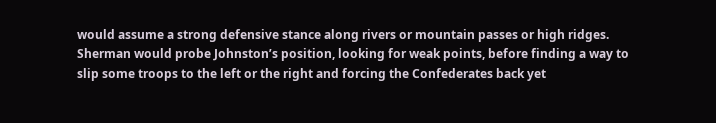would assume a strong defensive stance along rivers or mountain passes or high ridges. Sherman would probe Johnston’s position, looking for weak points, before finding a way to slip some troops to the left or the right and forcing the Confederates back yet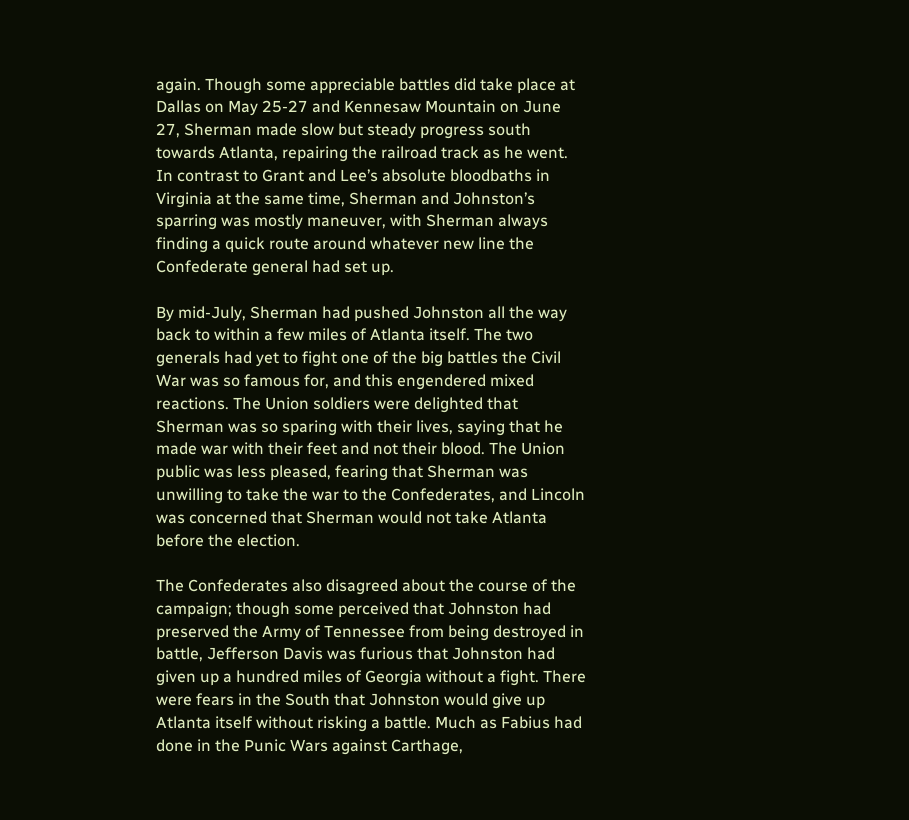again. Though some appreciable battles did take place at Dallas on May 25-27 and Kennesaw Mountain on June 27, Sherman made slow but steady progress south towards Atlanta, repairing the railroad track as he went. In contrast to Grant and Lee’s absolute bloodbaths in Virginia at the same time, Sherman and Johnston’s sparring was mostly maneuver, with Sherman always finding a quick route around whatever new line the Confederate general had set up.

By mid-July, Sherman had pushed Johnston all the way back to within a few miles of Atlanta itself. The two generals had yet to fight one of the big battles the Civil War was so famous for, and this engendered mixed reactions. The Union soldiers were delighted that Sherman was so sparing with their lives, saying that he made war with their feet and not their blood. The Union public was less pleased, fearing that Sherman was unwilling to take the war to the Confederates, and Lincoln was concerned that Sherman would not take Atlanta before the election.

The Confederates also disagreed about the course of the campaign; though some perceived that Johnston had preserved the Army of Tennessee from being destroyed in battle, Jefferson Davis was furious that Johnston had given up a hundred miles of Georgia without a fight. There were fears in the South that Johnston would give up Atlanta itself without risking a battle. Much as Fabius had done in the Punic Wars against Carthage,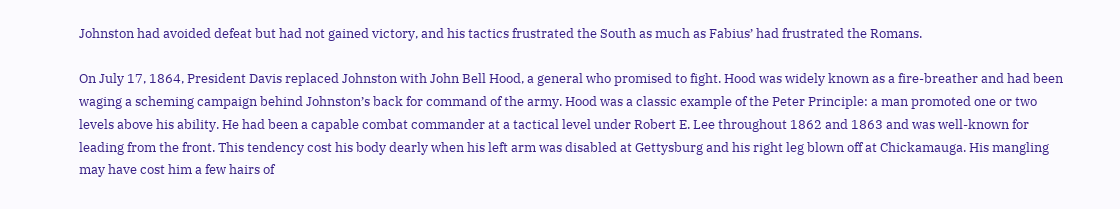Johnston had avoided defeat but had not gained victory, and his tactics frustrated the South as much as Fabius’ had frustrated the Romans.

On July 17, 1864, President Davis replaced Johnston with John Bell Hood, a general who promised to fight. Hood was widely known as a fire-breather and had been waging a scheming campaign behind Johnston’s back for command of the army. Hood was a classic example of the Peter Principle: a man promoted one or two levels above his ability. He had been a capable combat commander at a tactical level under Robert E. Lee throughout 1862 and 1863 and was well-known for leading from the front. This tendency cost his body dearly when his left arm was disabled at Gettysburg and his right leg blown off at Chickamauga. His mangling may have cost him a few hairs of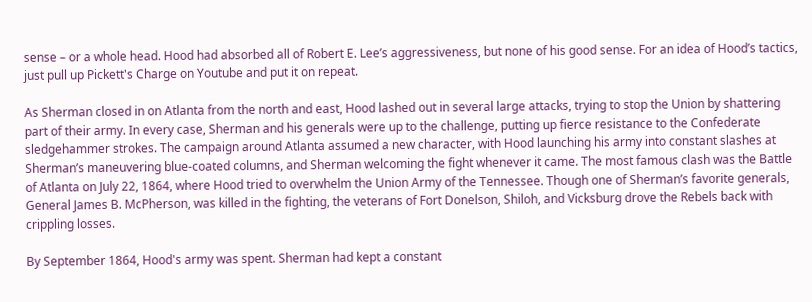sense – or a whole head. Hood had absorbed all of Robert E. Lee’s aggressiveness, but none of his good sense. For an idea of Hood’s tactics, just pull up Pickett's Charge on Youtube and put it on repeat.

As Sherman closed in on Atlanta from the north and east, Hood lashed out in several large attacks, trying to stop the Union by shattering part of their army. In every case, Sherman and his generals were up to the challenge, putting up fierce resistance to the Confederate sledgehammer strokes. The campaign around Atlanta assumed a new character, with Hood launching his army into constant slashes at Sherman’s maneuvering blue-coated columns, and Sherman welcoming the fight whenever it came. The most famous clash was the Battle of Atlanta on July 22, 1864, where Hood tried to overwhelm the Union Army of the Tennessee. Though one of Sherman’s favorite generals, General James B. McPherson, was killed in the fighting, the veterans of Fort Donelson, Shiloh, and Vicksburg drove the Rebels back with crippling losses.

By September 1864, Hood's army was spent. Sherman had kept a constant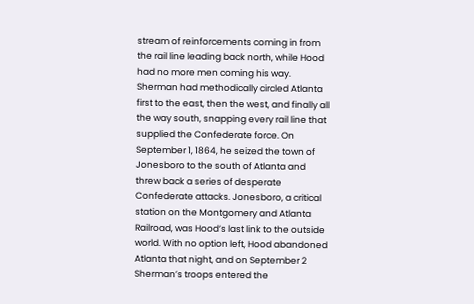stream of reinforcements coming in from the rail line leading back north, while Hood had no more men coming his way. Sherman had methodically circled Atlanta first to the east, then the west, and finally all the way south, snapping every rail line that supplied the Confederate force. On September 1, 1864, he seized the town of Jonesboro to the south of Atlanta and threw back a series of desperate Confederate attacks. Jonesboro, a critical station on the Montgomery and Atlanta Railroad, was Hood’s last link to the outside world. With no option left, Hood abandoned Atlanta that night, and on September 2 Sherman’s troops entered the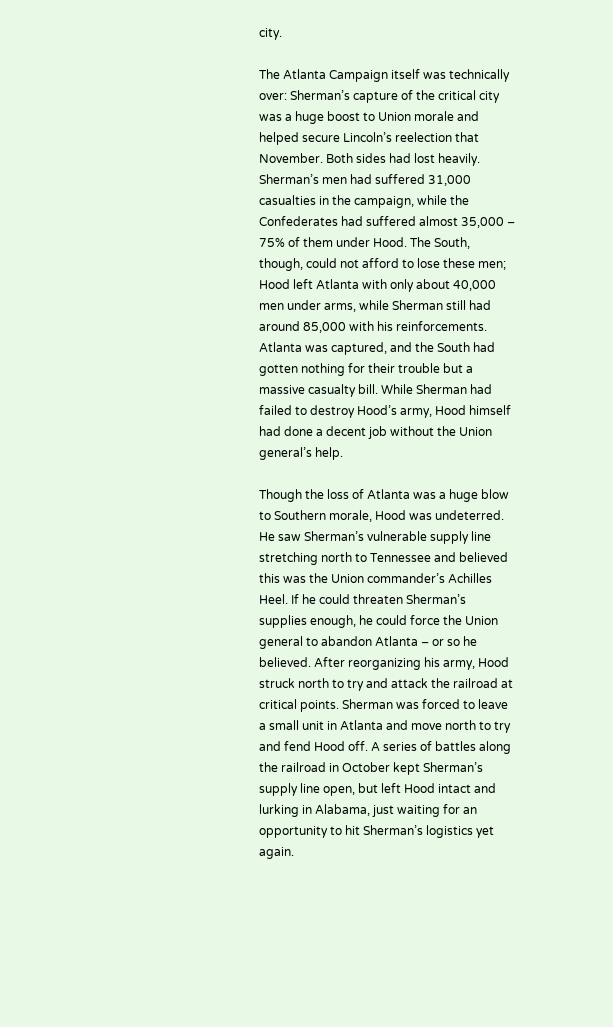city.

The Atlanta Campaign itself was technically over: Sherman’s capture of the critical city was a huge boost to Union morale and helped secure Lincoln’s reelection that November. Both sides had lost heavily. Sherman’s men had suffered 31,000 casualties in the campaign, while the Confederates had suffered almost 35,000 – 75% of them under Hood. The South, though, could not afford to lose these men; Hood left Atlanta with only about 40,000 men under arms, while Sherman still had around 85,000 with his reinforcements. Atlanta was captured, and the South had gotten nothing for their trouble but a massive casualty bill. While Sherman had failed to destroy Hood’s army, Hood himself had done a decent job without the Union general’s help.

Though the loss of Atlanta was a huge blow to Southern morale, Hood was undeterred. He saw Sherman’s vulnerable supply line stretching north to Tennessee and believed this was the Union commander’s Achilles Heel. If he could threaten Sherman’s supplies enough, he could force the Union general to abandon Atlanta – or so he believed. After reorganizing his army, Hood struck north to try and attack the railroad at critical points. Sherman was forced to leave a small unit in Atlanta and move north to try and fend Hood off. A series of battles along the railroad in October kept Sherman’s supply line open, but left Hood intact and lurking in Alabama, just waiting for an opportunity to hit Sherman’s logistics yet again.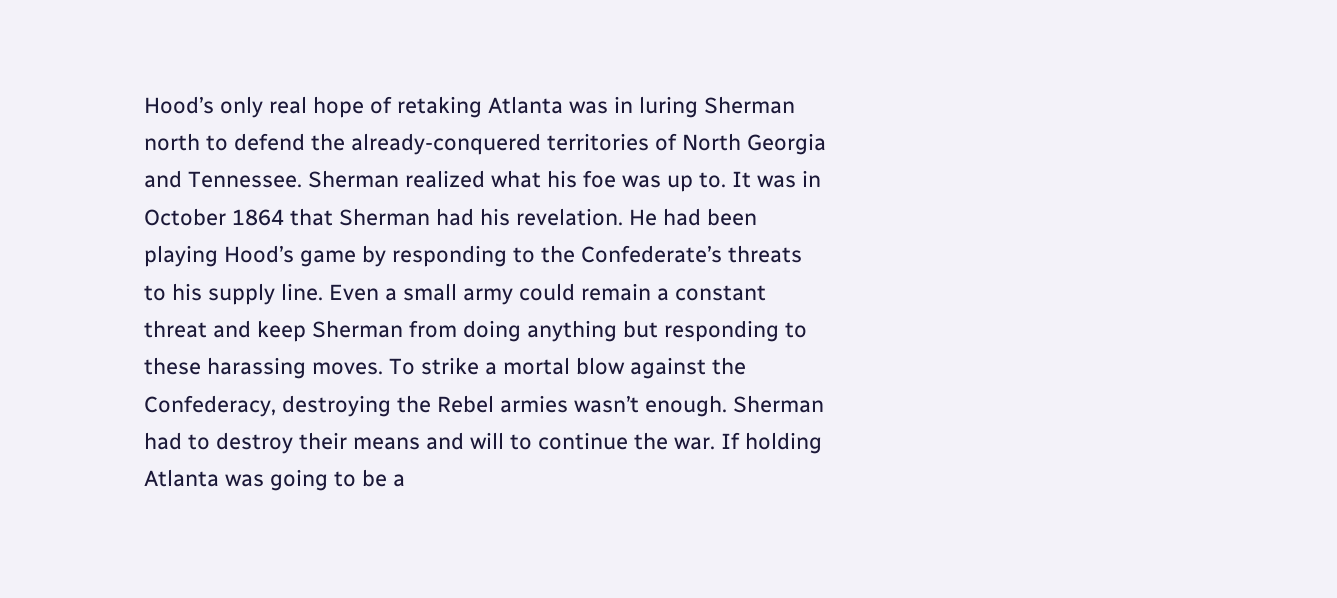Hood’s only real hope of retaking Atlanta was in luring Sherman north to defend the already-conquered territories of North Georgia and Tennessee. Sherman realized what his foe was up to. It was in October 1864 that Sherman had his revelation. He had been playing Hood’s game by responding to the Confederate’s threats to his supply line. Even a small army could remain a constant threat and keep Sherman from doing anything but responding to these harassing moves. To strike a mortal blow against the Confederacy, destroying the Rebel armies wasn’t enough. Sherman had to destroy their means and will to continue the war. If holding Atlanta was going to be a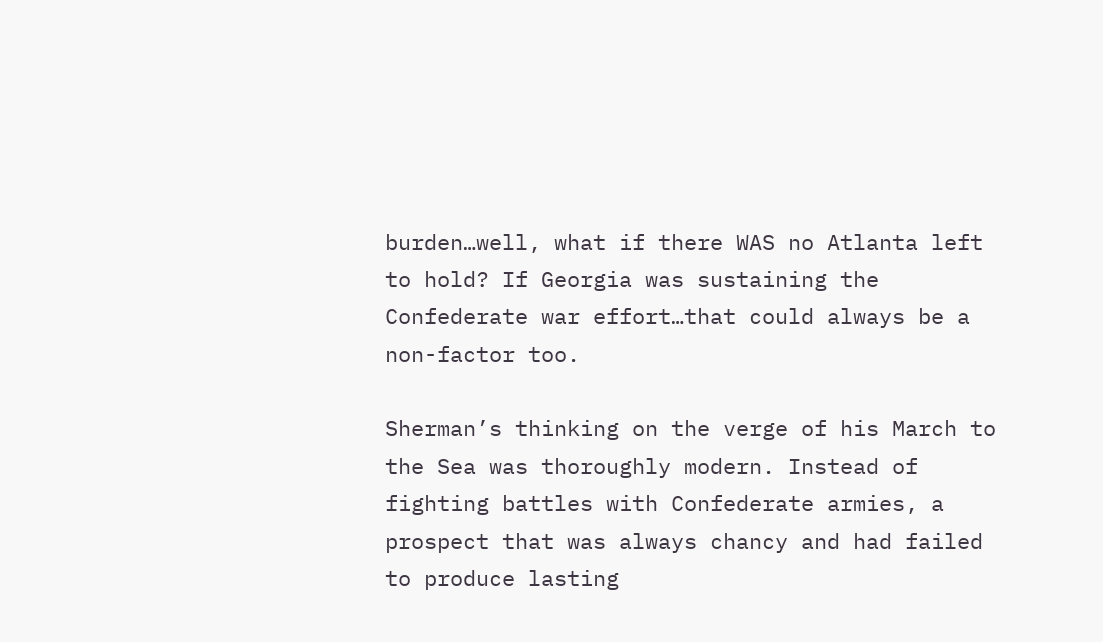burden…well, what if there WAS no Atlanta left to hold? If Georgia was sustaining the Confederate war effort…that could always be a non-factor too.

Sherman’s thinking on the verge of his March to the Sea was thoroughly modern. Instead of fighting battles with Confederate armies, a prospect that was always chancy and had failed to produce lasting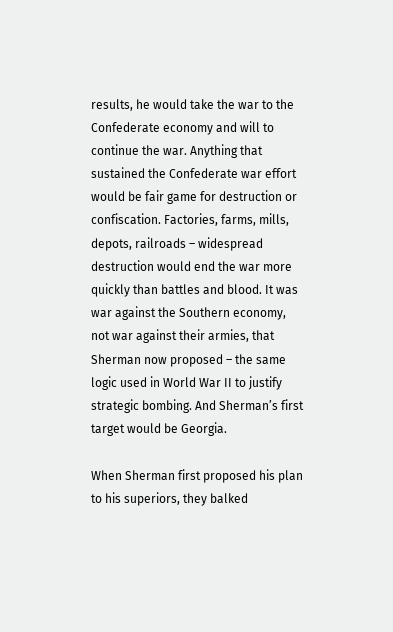results, he would take the war to the Confederate economy and will to continue the war. Anything that sustained the Confederate war effort would be fair game for destruction or confiscation. Factories, farms, mills, depots, railroads – widespread destruction would end the war more quickly than battles and blood. It was war against the Southern economy, not war against their armies, that Sherman now proposed – the same logic used in World War II to justify strategic bombing. And Sherman’s first target would be Georgia.

When Sherman first proposed his plan to his superiors, they balked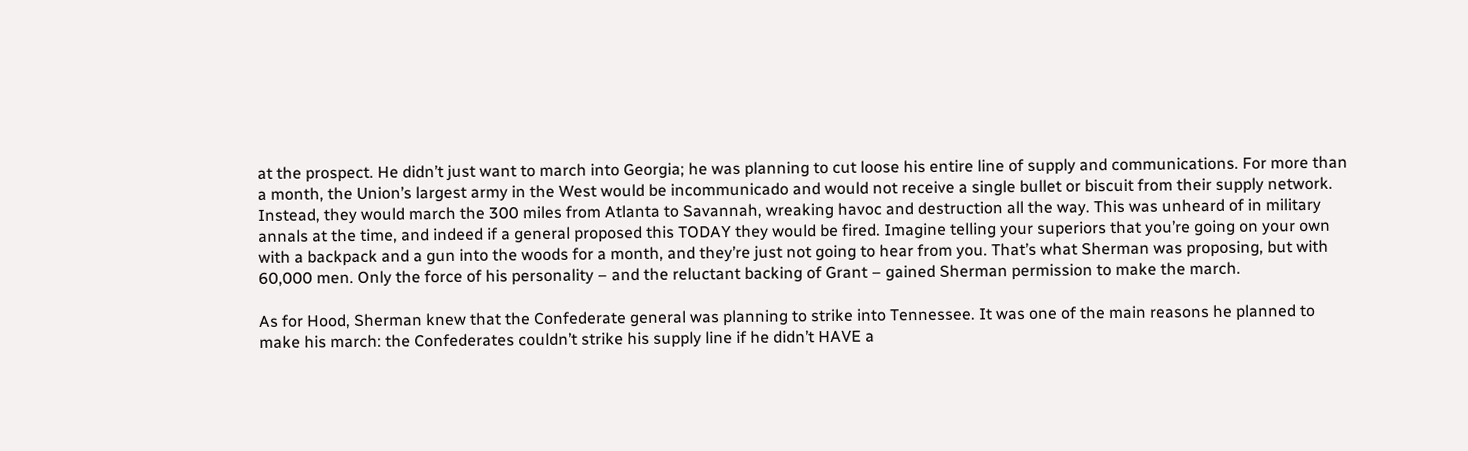at the prospect. He didn’t just want to march into Georgia; he was planning to cut loose his entire line of supply and communications. For more than a month, the Union’s largest army in the West would be incommunicado and would not receive a single bullet or biscuit from their supply network. Instead, they would march the 300 miles from Atlanta to Savannah, wreaking havoc and destruction all the way. This was unheard of in military annals at the time, and indeed if a general proposed this TODAY they would be fired. Imagine telling your superiors that you’re going on your own with a backpack and a gun into the woods for a month, and they’re just not going to hear from you. That’s what Sherman was proposing, but with 60,000 men. Only the force of his personality – and the reluctant backing of Grant – gained Sherman permission to make the march.

As for Hood, Sherman knew that the Confederate general was planning to strike into Tennessee. It was one of the main reasons he planned to make his march: the Confederates couldn’t strike his supply line if he didn’t HAVE a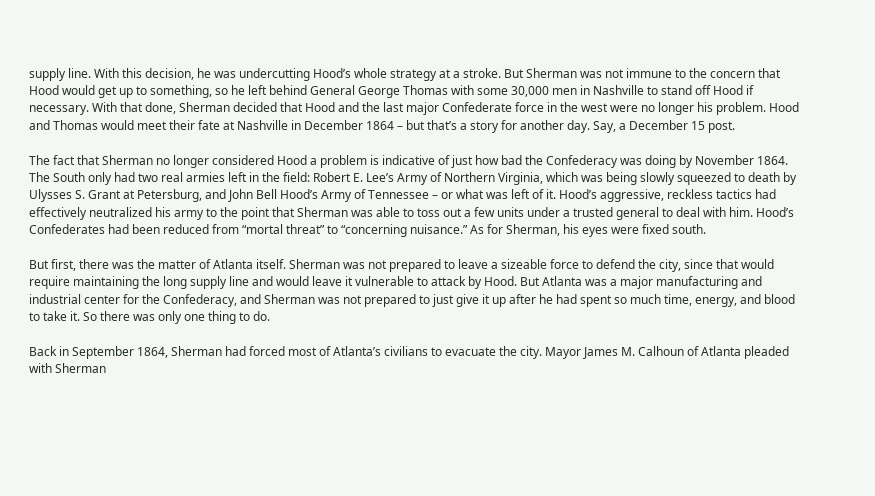supply line. With this decision, he was undercutting Hood’s whole strategy at a stroke. But Sherman was not immune to the concern that Hood would get up to something, so he left behind General George Thomas with some 30,000 men in Nashville to stand off Hood if necessary. With that done, Sherman decided that Hood and the last major Confederate force in the west were no longer his problem. Hood and Thomas would meet their fate at Nashville in December 1864 – but that’s a story for another day. Say, a December 15 post.

The fact that Sherman no longer considered Hood a problem is indicative of just how bad the Confederacy was doing by November 1864. The South only had two real armies left in the field: Robert E. Lee’s Army of Northern Virginia, which was being slowly squeezed to death by Ulysses S. Grant at Petersburg, and John Bell Hood’s Army of Tennessee – or what was left of it. Hood’s aggressive, reckless tactics had effectively neutralized his army to the point that Sherman was able to toss out a few units under a trusted general to deal with him. Hood’s Confederates had been reduced from “mortal threat” to “concerning nuisance.” As for Sherman, his eyes were fixed south.

But first, there was the matter of Atlanta itself. Sherman was not prepared to leave a sizeable force to defend the city, since that would require maintaining the long supply line and would leave it vulnerable to attack by Hood. But Atlanta was a major manufacturing and industrial center for the Confederacy, and Sherman was not prepared to just give it up after he had spent so much time, energy, and blood to take it. So there was only one thing to do.

Back in September 1864, Sherman had forced most of Atlanta’s civilians to evacuate the city. Mayor James M. Calhoun of Atlanta pleaded with Sherman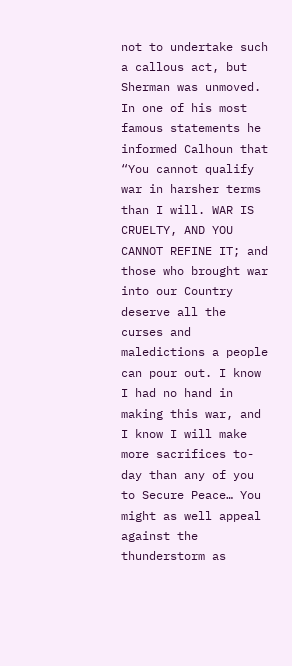not to undertake such a callous act, but Sherman was unmoved. In one of his most famous statements he informed Calhoun that “You cannot qualify war in harsher terms than I will. WAR IS CRUELTY, AND YOU CANNOT REFINE IT; and those who brought war into our Country deserve all the curses and maledictions a people can pour out. I know I had no hand in making this war, and I know I will make more sacrifices to-day than any of you to Secure Peace… You might as well appeal against the thunderstorm as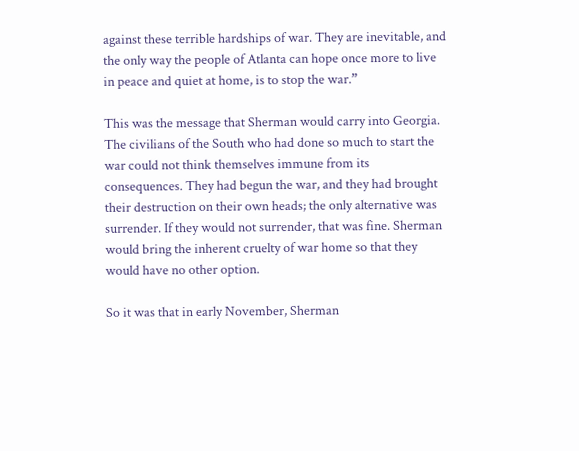against these terrible hardships of war. They are inevitable, and the only way the people of Atlanta can hope once more to live in peace and quiet at home, is to stop the war.”

This was the message that Sherman would carry into Georgia. The civilians of the South who had done so much to start the war could not think themselves immune from its consequences. They had begun the war, and they had brought their destruction on their own heads; the only alternative was surrender. If they would not surrender, that was fine. Sherman would bring the inherent cruelty of war home so that they would have no other option.

So it was that in early November, Sherman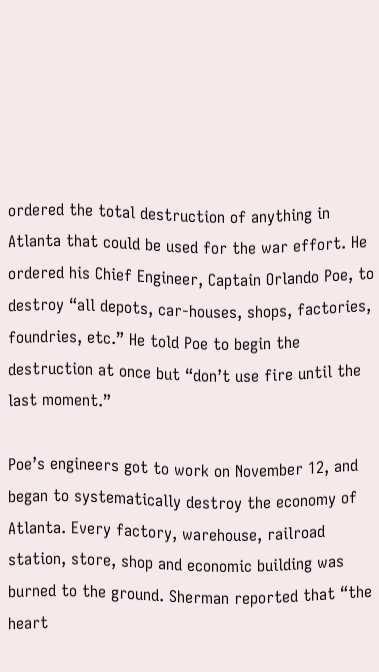ordered the total destruction of anything in Atlanta that could be used for the war effort. He ordered his Chief Engineer, Captain Orlando Poe, to destroy “all depots, car-houses, shops, factories, foundries, etc.” He told Poe to begin the destruction at once but “don’t use fire until the last moment.”

Poe’s engineers got to work on November 12, and began to systematically destroy the economy of Atlanta. Every factory, warehouse, railroad station, store, shop and economic building was burned to the ground. Sherman reported that “the heart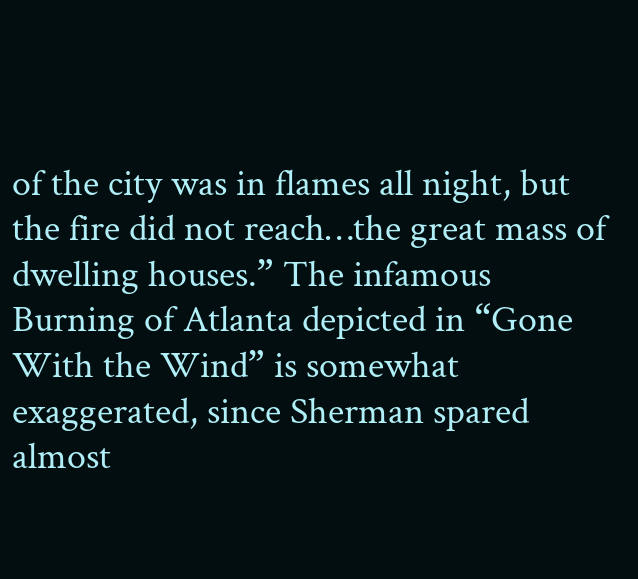of the city was in flames all night, but the fire did not reach…the great mass of dwelling houses.” The infamous Burning of Atlanta depicted in “Gone With the Wind” is somewhat exaggerated, since Sherman spared almost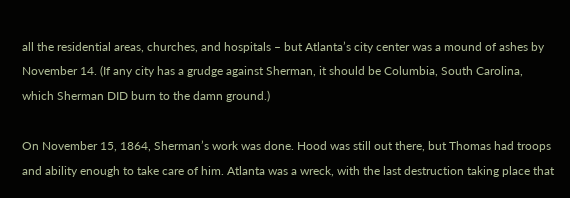all the residential areas, churches, and hospitals – but Atlanta’s city center was a mound of ashes by November 14. (If any city has a grudge against Sherman, it should be Columbia, South Carolina, which Sherman DID burn to the damn ground.)

On November 15, 1864, Sherman’s work was done. Hood was still out there, but Thomas had troops and ability enough to take care of him. Atlanta was a wreck, with the last destruction taking place that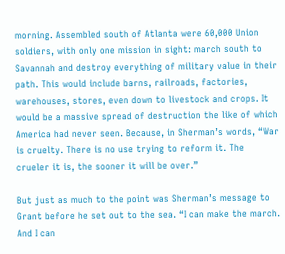morning. Assembled south of Atlanta were 60,000 Union soldiers, with only one mission in sight: march south to Savannah and destroy everything of military value in their path. This would include barns, railroads, factories, warehouses, stores, even down to livestock and crops. It would be a massive spread of destruction the like of which America had never seen. Because, in Sherman’s words, “War is cruelty. There is no use trying to reform it. The crueler it is, the sooner it will be over.”

But just as much to the point was Sherman’s message to Grant before he set out to the sea. “I can make the march. And I can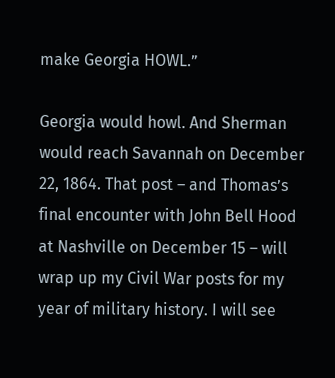make Georgia HOWL.”

Georgia would howl. And Sherman would reach Savannah on December 22, 1864. That post – and Thomas’s final encounter with John Bell Hood at Nashville on December 15 – will wrap up my Civil War posts for my year of military history. I will see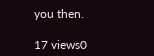you then.

17 views0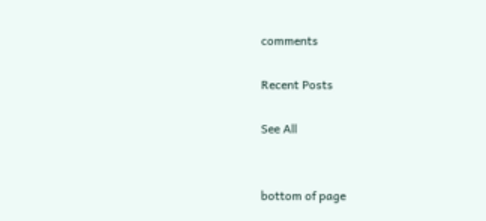comments

Recent Posts

See All


bottom of page